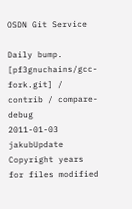OSDN Git Service

Daily bump.
[pf3gnuchains/gcc-fork.git] / contrib / compare-debug
2011-01-03 jakubUpdate Copyright years for files modified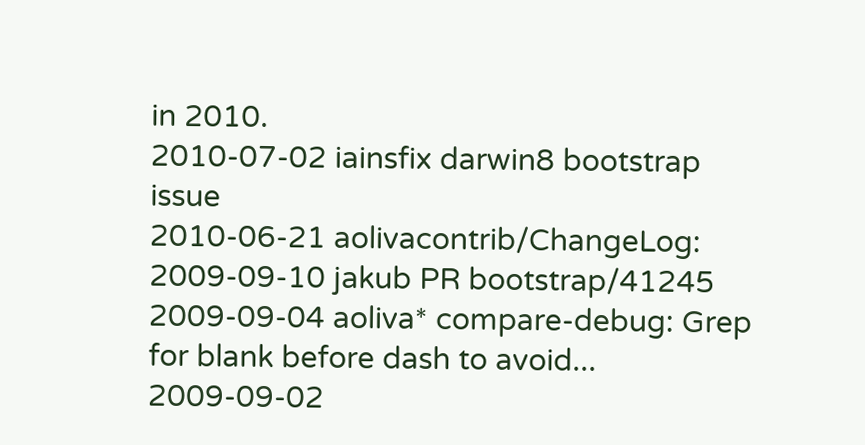in 2010.
2010-07-02 iainsfix darwin8 bootstrap issue
2010-06-21 aolivacontrib/ChangeLog:
2009-09-10 jakub PR bootstrap/41245
2009-09-04 aoliva* compare-debug: Grep for blank before dash to avoid...
2009-09-02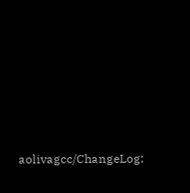aolivagcc/ChangeLog: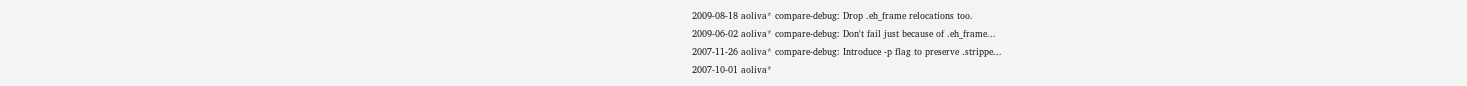2009-08-18 aoliva* compare-debug: Drop .eh_frame relocations too.
2009-06-02 aoliva* compare-debug: Don't fail just because of .eh_frame...
2007-11-26 aoliva* compare-debug: Introduce -p flag to preserve .strippe...
2007-10-01 aoliva*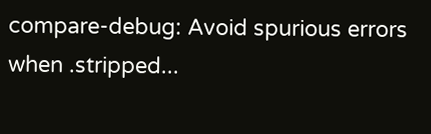compare-debug: Avoid spurious errors when .stripped...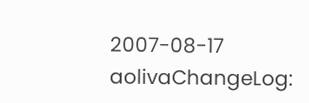2007-08-17 aolivaChangeLog: